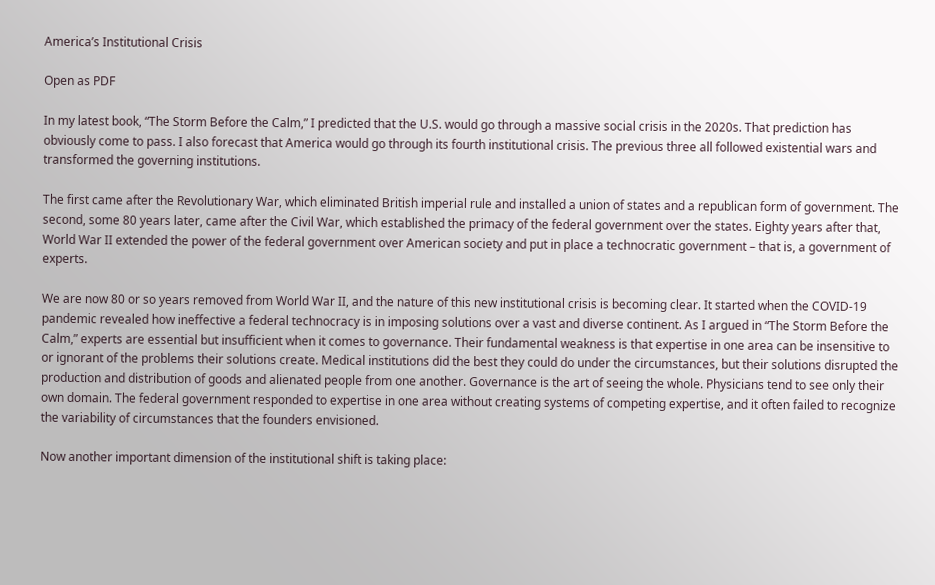America’s Institutional Crisis

Open as PDF

In my latest book, “The Storm Before the Calm,” I predicted that the U.S. would go through a massive social crisis in the 2020s. That prediction has obviously come to pass. I also forecast that America would go through its fourth institutional crisis. The previous three all followed existential wars and transformed the governing institutions.

The first came after the Revolutionary War, which eliminated British imperial rule and installed a union of states and a republican form of government. The second, some 80 years later, came after the Civil War, which established the primacy of the federal government over the states. Eighty years after that, World War II extended the power of the federal government over American society and put in place a technocratic government – that is, a government of experts.

We are now 80 or so years removed from World War II, and the nature of this new institutional crisis is becoming clear. It started when the COVID-19 pandemic revealed how ineffective a federal technocracy is in imposing solutions over a vast and diverse continent. As I argued in “The Storm Before the Calm,” experts are essential but insufficient when it comes to governance. Their fundamental weakness is that expertise in one area can be insensitive to or ignorant of the problems their solutions create. Medical institutions did the best they could do under the circumstances, but their solutions disrupted the production and distribution of goods and alienated people from one another. Governance is the art of seeing the whole. Physicians tend to see only their own domain. The federal government responded to expertise in one area without creating systems of competing expertise, and it often failed to recognize the variability of circumstances that the founders envisioned.

Now another important dimension of the institutional shift is taking place: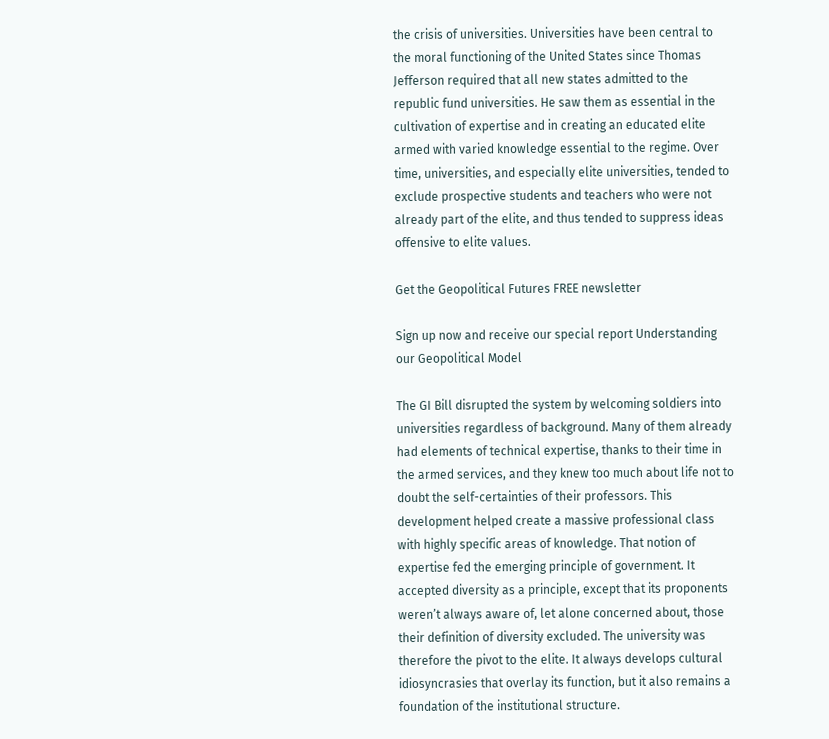the crisis of universities. Universities have been central to the moral functioning of the United States since Thomas Jefferson required that all new states admitted to the republic fund universities. He saw them as essential in the cultivation of expertise and in creating an educated elite armed with varied knowledge essential to the regime. Over time, universities, and especially elite universities, tended to exclude prospective students and teachers who were not already part of the elite, and thus tended to suppress ideas offensive to elite values.

Get the Geopolitical Futures FREE newsletter

Sign up now and receive our special report Understanding our Geopolitical Model

The GI Bill disrupted the system by welcoming soldiers into universities regardless of background. Many of them already had elements of technical expertise, thanks to their time in the armed services, and they knew too much about life not to doubt the self-certainties of their professors. This development helped create a massive professional class with highly specific areas of knowledge. That notion of expertise fed the emerging principle of government. It accepted diversity as a principle, except that its proponents weren’t always aware of, let alone concerned about, those their definition of diversity excluded. The university was therefore the pivot to the elite. It always develops cultural idiosyncrasies that overlay its function, but it also remains a foundation of the institutional structure.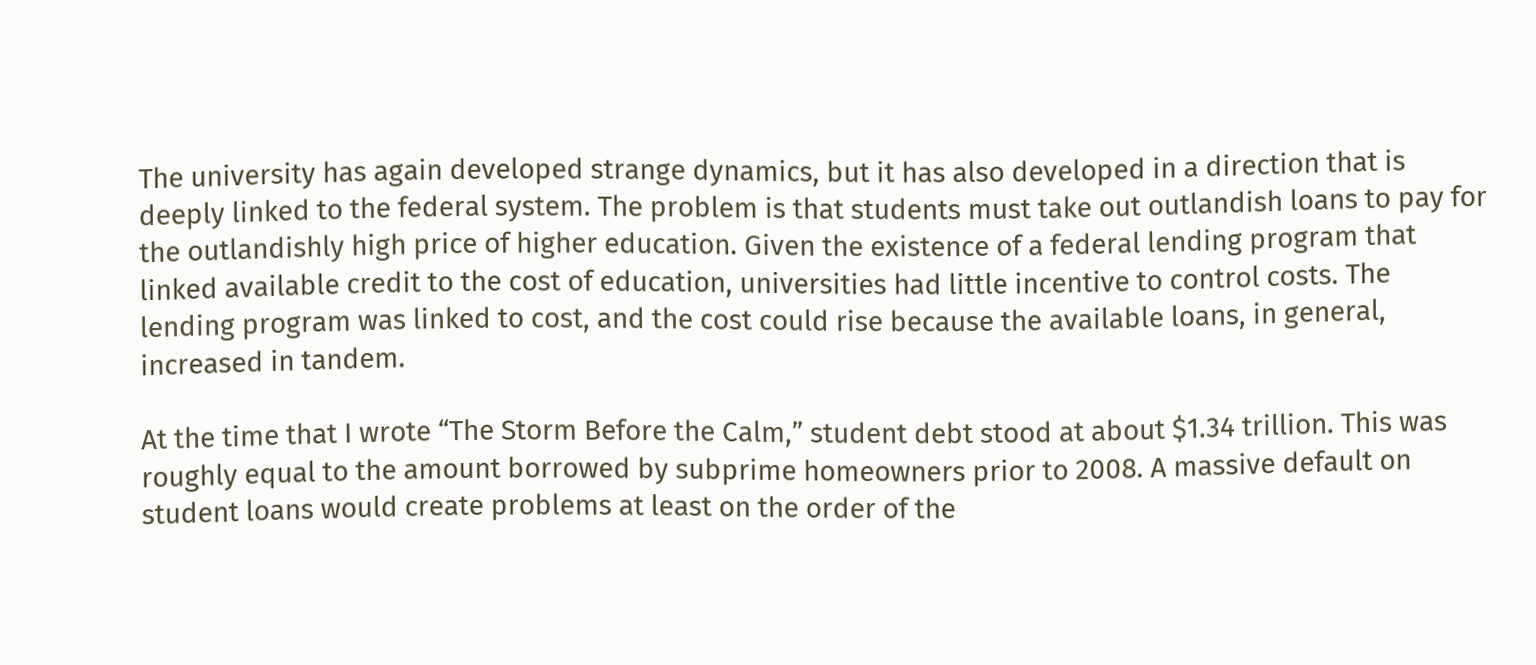The university has again developed strange dynamics, but it has also developed in a direction that is deeply linked to the federal system. The problem is that students must take out outlandish loans to pay for the outlandishly high price of higher education. Given the existence of a federal lending program that linked available credit to the cost of education, universities had little incentive to control costs. The lending program was linked to cost, and the cost could rise because the available loans, in general, increased in tandem.

At the time that I wrote “The Storm Before the Calm,” student debt stood at about $1.34 trillion. This was roughly equal to the amount borrowed by subprime homeowners prior to 2008. A massive default on student loans would create problems at least on the order of the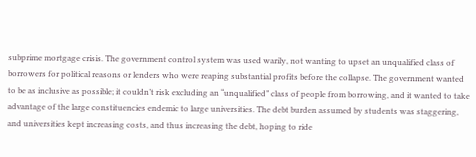subprime mortgage crisis. The government control system was used warily, not wanting to upset an unqualified class of borrowers for political reasons or lenders who were reaping substantial profits before the collapse. The government wanted to be as inclusive as possible; it couldn’t risk excluding an “unqualified” class of people from borrowing, and it wanted to take advantage of the large constituencies endemic to large universities. The debt burden assumed by students was staggering, and universities kept increasing costs, and thus increasing the debt, hoping to ride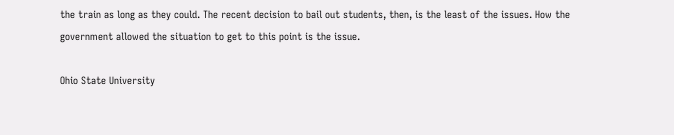the train as long as they could. The recent decision to bail out students, then, is the least of the issues. How the government allowed the situation to get to this point is the issue.

Ohio State University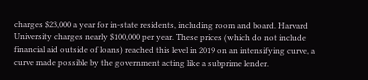charges $23,000 a year for in-state residents, including room and board. Harvard University charges nearly $100,000 per year. These prices (which do not include financial aid outside of loans) reached this level in 2019 on an intensifying curve, a curve made possible by the government acting like a subprime lender.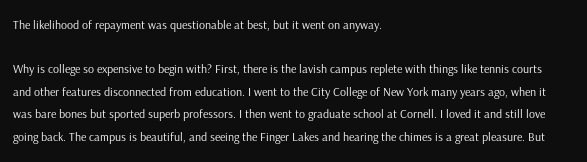The likelihood of repayment was questionable at best, but it went on anyway.

Why is college so expensive to begin with? First, there is the lavish campus replete with things like tennis courts and other features disconnected from education. I went to the City College of New York many years ago, when it was bare bones but sported superb professors. I then went to graduate school at Cornell. I loved it and still love going back. The campus is beautiful, and seeing the Finger Lakes and hearing the chimes is a great pleasure. But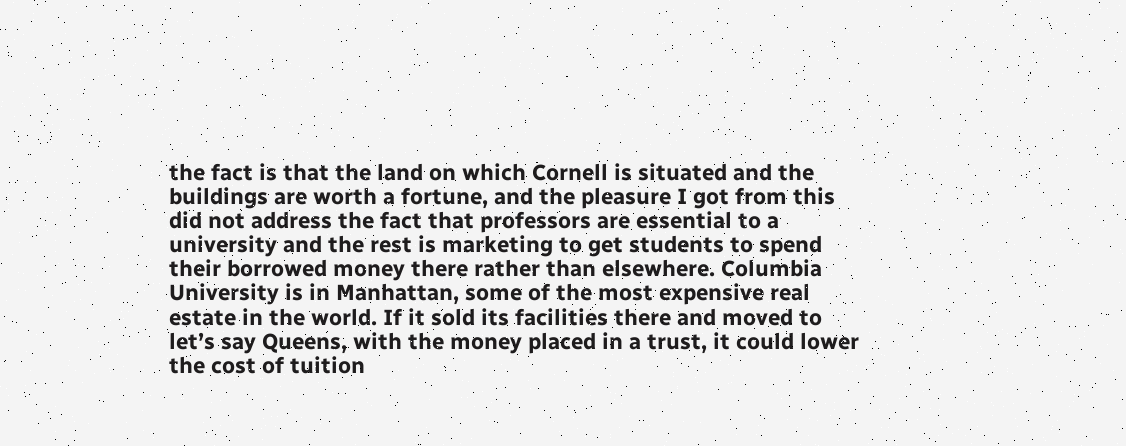the fact is that the land on which Cornell is situated and the buildings are worth a fortune, and the pleasure I got from this did not address the fact that professors are essential to a university and the rest is marketing to get students to spend their borrowed money there rather than elsewhere. Columbia University is in Manhattan, some of the most expensive real estate in the world. If it sold its facilities there and moved to let’s say Queens, with the money placed in a trust, it could lower the cost of tuition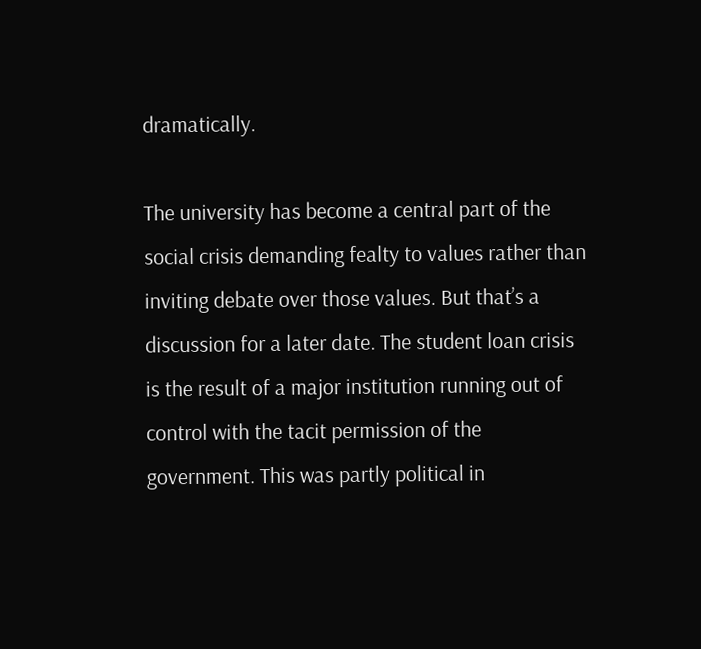dramatically.

The university has become a central part of the social crisis demanding fealty to values rather than inviting debate over those values. But that’s a discussion for a later date. The student loan crisis is the result of a major institution running out of control with the tacit permission of the government. This was partly political in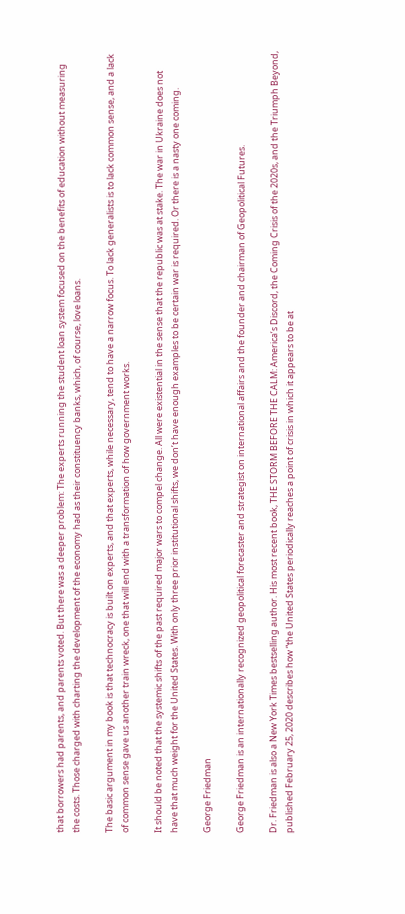that borrowers had parents, and parents voted. But there was a deeper problem: The experts running the student loan system focused on the benefits of education without measuring the costs. Those charged with charting the development of the economy had as their constituency banks, which, of course, love loans.

The basic argument in my book is that technocracy is built on experts, and that experts, while necessary, tend to have a narrow focus. To lack generalists is to lack common sense, and a lack of common sense gave us another train wreck, one that will end with a transformation of how government works.

It should be noted that the systemic shifts of the past required major wars to compel change. All were existential in the sense that the republic was at stake. The war in Ukraine does not have that much weight for the United States. With only three prior institutional shifts, we don’t have enough examples to be certain war is required. Or there is a nasty one coming.

George Friedman

George Friedman is an internationally recognized geopolitical forecaster and strategist on international affairs and the founder and chairman of Geopolitical Futures.

Dr. Friedman is also a New York Times bestselling author. His most recent book, THE STORM BEFORE THE CALM: America’s Discord, the Coming Crisis of the 2020s, and the Triumph Beyond, published February 25, 2020 describes how “the United States periodically reaches a point of crisis in which it appears to be at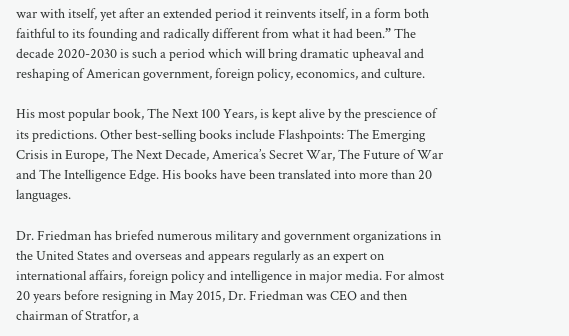war with itself, yet after an extended period it reinvents itself, in a form both faithful to its founding and radically different from what it had been.” The decade 2020-2030 is such a period which will bring dramatic upheaval and reshaping of American government, foreign policy, economics, and culture.

His most popular book, The Next 100 Years, is kept alive by the prescience of its predictions. Other best-selling books include Flashpoints: The Emerging Crisis in Europe, The Next Decade, America’s Secret War, The Future of War and The Intelligence Edge. His books have been translated into more than 20 languages.

Dr. Friedman has briefed numerous military and government organizations in the United States and overseas and appears regularly as an expert on international affairs, foreign policy and intelligence in major media. For almost 20 years before resigning in May 2015, Dr. Friedman was CEO and then chairman of Stratfor, a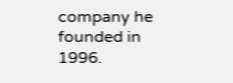company he founded in 1996.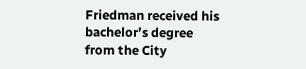Friedman received his bachelor’s degree from the City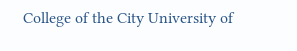College of the City University of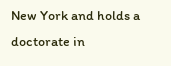New York and holds a doctorate in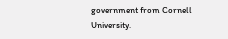government from Cornell University.